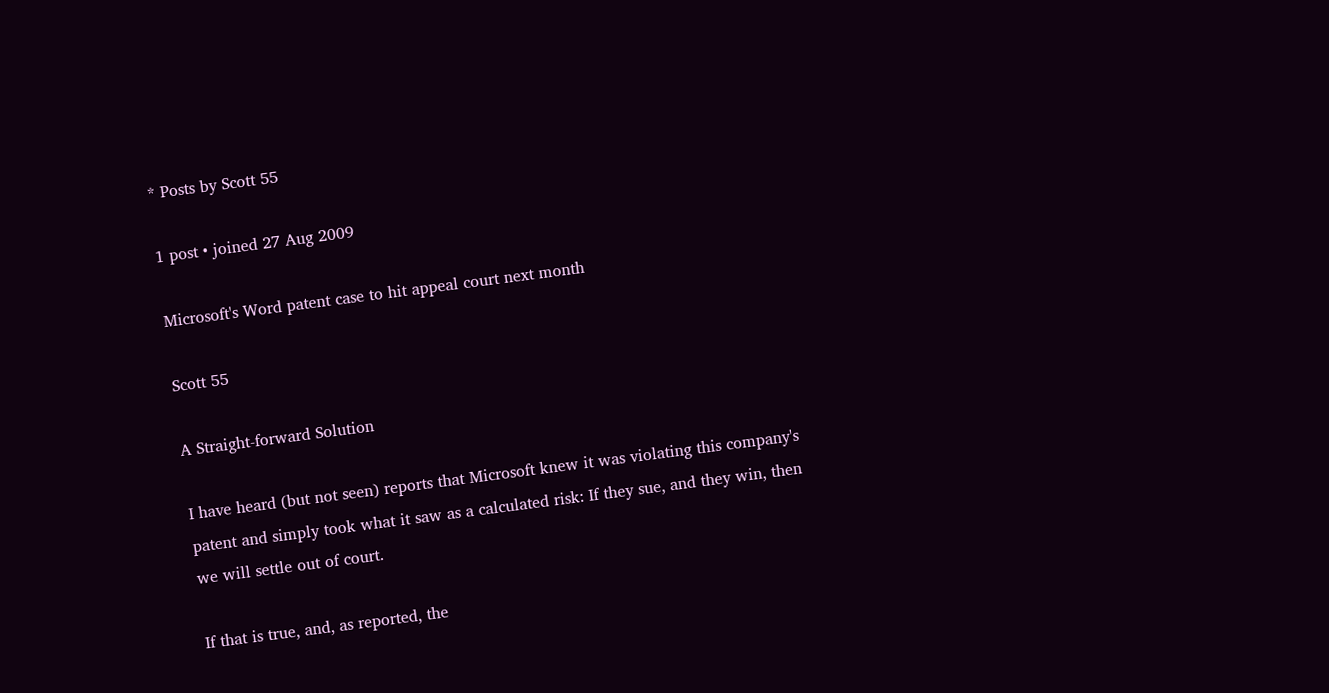* Posts by Scott 55

1 post • joined 27 Aug 2009

Microsoft's Word patent case to hit appeal court next month

Scott 55

A Straight-forward Solution

I have heard (but not seen) reports that Microsoft knew it was violating this company's patent and simply took what it saw as a calculated risk: If they sue, and they win, then we will settle out of court.

If that is true, and, as reported, the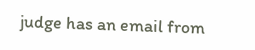judge has an email from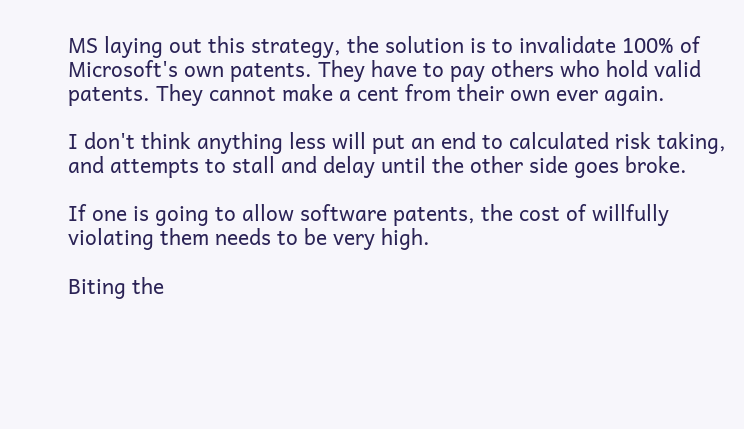MS laying out this strategy, the solution is to invalidate 100% of Microsoft's own patents. They have to pay others who hold valid patents. They cannot make a cent from their own ever again.

I don't think anything less will put an end to calculated risk taking, and attempts to stall and delay until the other side goes broke.

If one is going to allow software patents, the cost of willfully violating them needs to be very high.

Biting the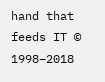hand that feeds IT © 1998–2018